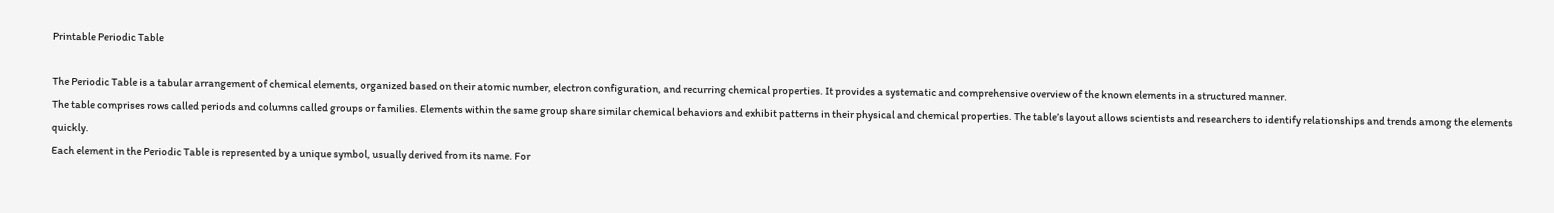Printable Periodic Table

The Periodic Table is a tabular arrangement of chemical elements, organized based on their atomic number, electron configuration, and recurring chemical properties. It provides a systematic and comprehensive overview of the known elements in a structured manner.
The table comprises rows called periods and columns called groups or families. Elements within the same group share similar chemical behaviors and exhibit patterns in their physical and chemical properties. The table’s layout allows scientists and researchers to identify relationships and trends among the elements quickly.
Each element in the Periodic Table is represented by a unique symbol, usually derived from its name. For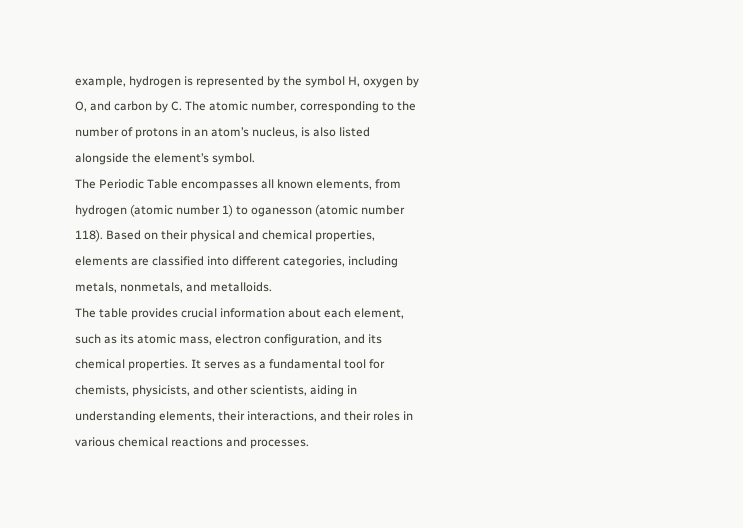example, hydrogen is represented by the symbol H, oxygen by O, and carbon by C. The atomic number, corresponding to the number of protons in an atom’s nucleus, is also listed alongside the element’s symbol.
The Periodic Table encompasses all known elements, from hydrogen (atomic number 1) to oganesson (atomic number 118). Based on their physical and chemical properties, elements are classified into different categories, including metals, nonmetals, and metalloids.
The table provides crucial information about each element, such as its atomic mass, electron configuration, and its chemical properties. It serves as a fundamental tool for chemists, physicists, and other scientists, aiding in understanding elements, their interactions, and their roles in various chemical reactions and processes.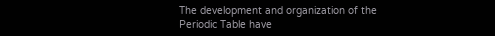The development and organization of the Periodic Table have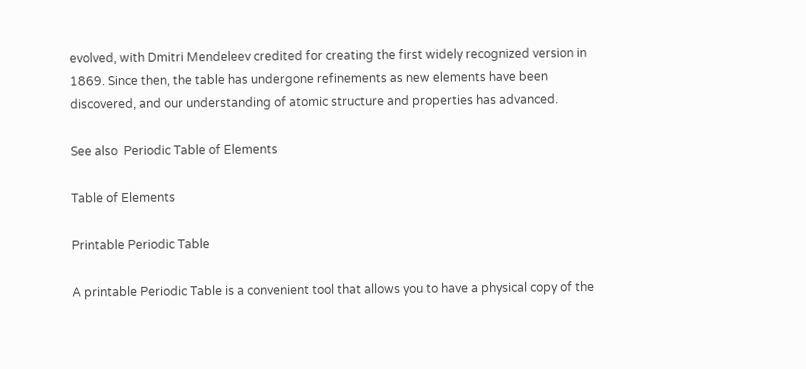evolved, with Dmitri Mendeleev credited for creating the first widely recognized version in 1869. Since then, the table has undergone refinements as new elements have been discovered, and our understanding of atomic structure and properties has advanced.

See also  Periodic Table of Elements

Table of Elements

Printable Periodic Table

A printable Periodic Table is a convenient tool that allows you to have a physical copy of the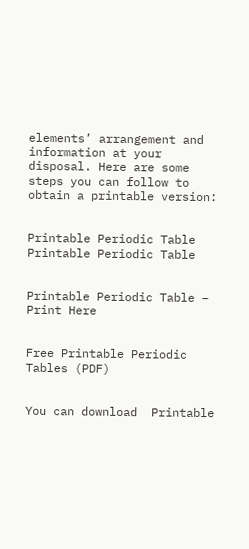elements’ arrangement and information at your disposal. Here are some steps you can follow to obtain a printable version:


Printable Periodic Table
Printable Periodic Table


Printable Periodic Table – Print Here


Free Printable Periodic Tables (PDF)


You can download  Printable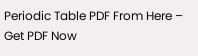Periodic Table PDF From Here – Get PDF Now